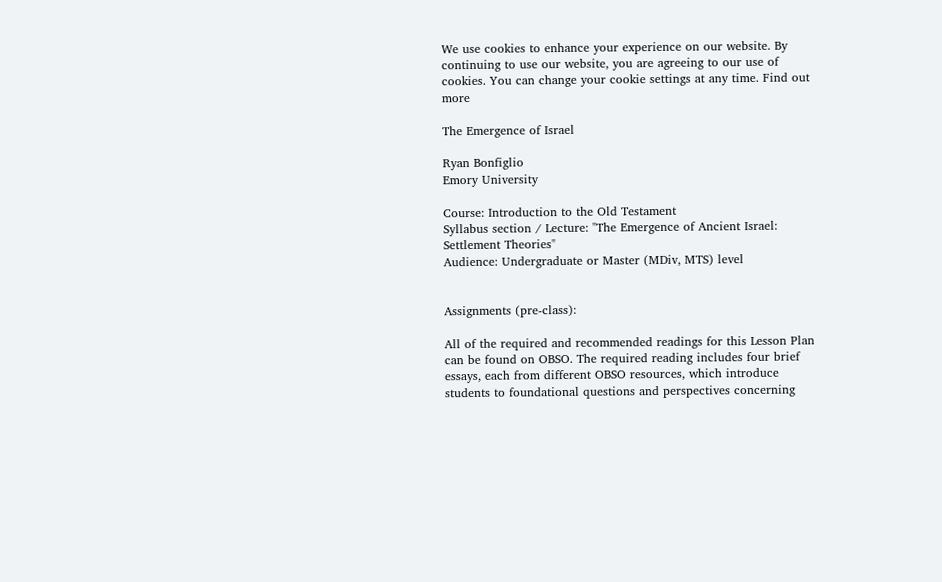We use cookies to enhance your experience on our website. By continuing to use our website, you are agreeing to our use of cookies. You can change your cookie settings at any time. Find out more

The Emergence of Israel

Ryan Bonfiglio
Emory University

Course: Introduction to the Old Testament
Syllabus section / Lecture: "The Emergence of Ancient Israel: Settlement Theories"
Audience: Undergraduate or Master (MDiv, MTS) level


Assignments (pre-class):

All of the required and recommended readings for this Lesson Plan can be found on OBSO. The required reading includes four brief essays, each from different OBSO resources, which introduce students to foundational questions and perspectives concerning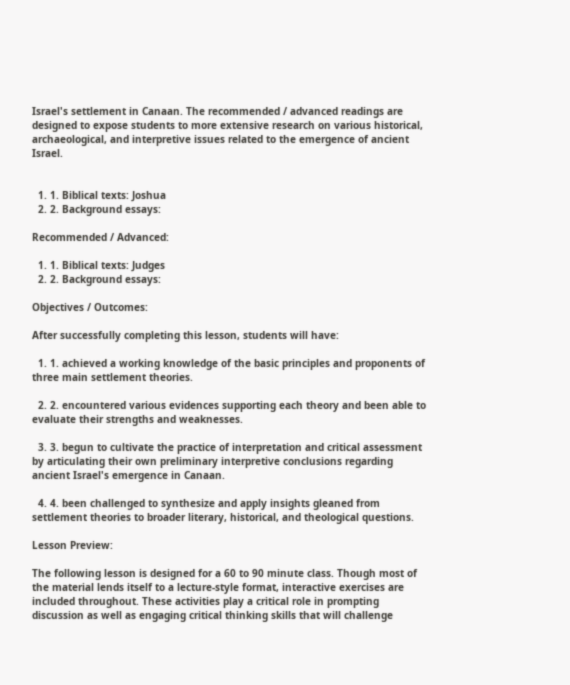Israel's settlement in Canaan. The recommended / advanced readings are designed to expose students to more extensive research on various historical, archaeological, and interpretive issues related to the emergence of ancient Israel.


  1. 1. Biblical texts: Joshua
  2. 2. Background essays:

Recommended / Advanced:

  1. 1. Biblical texts: Judges
  2. 2. Background essays:

Objectives / Outcomes:

After successfully completing this lesson, students will have:

  1. 1. achieved a working knowledge of the basic principles and proponents of three main settlement theories.

  2. 2. encountered various evidences supporting each theory and been able to evaluate their strengths and weaknesses.

  3. 3. begun to cultivate the practice of interpretation and critical assessment by articulating their own preliminary interpretive conclusions regarding ancient Israel's emergence in Canaan.

  4. 4. been challenged to synthesize and apply insights gleaned from settlement theories to broader literary, historical, and theological questions.

Lesson Preview:

The following lesson is designed for a 60 to 90 minute class. Though most of the material lends itself to a lecture-style format, interactive exercises are included throughout. These activities play a critical role in prompting discussion as well as engaging critical thinking skills that will challenge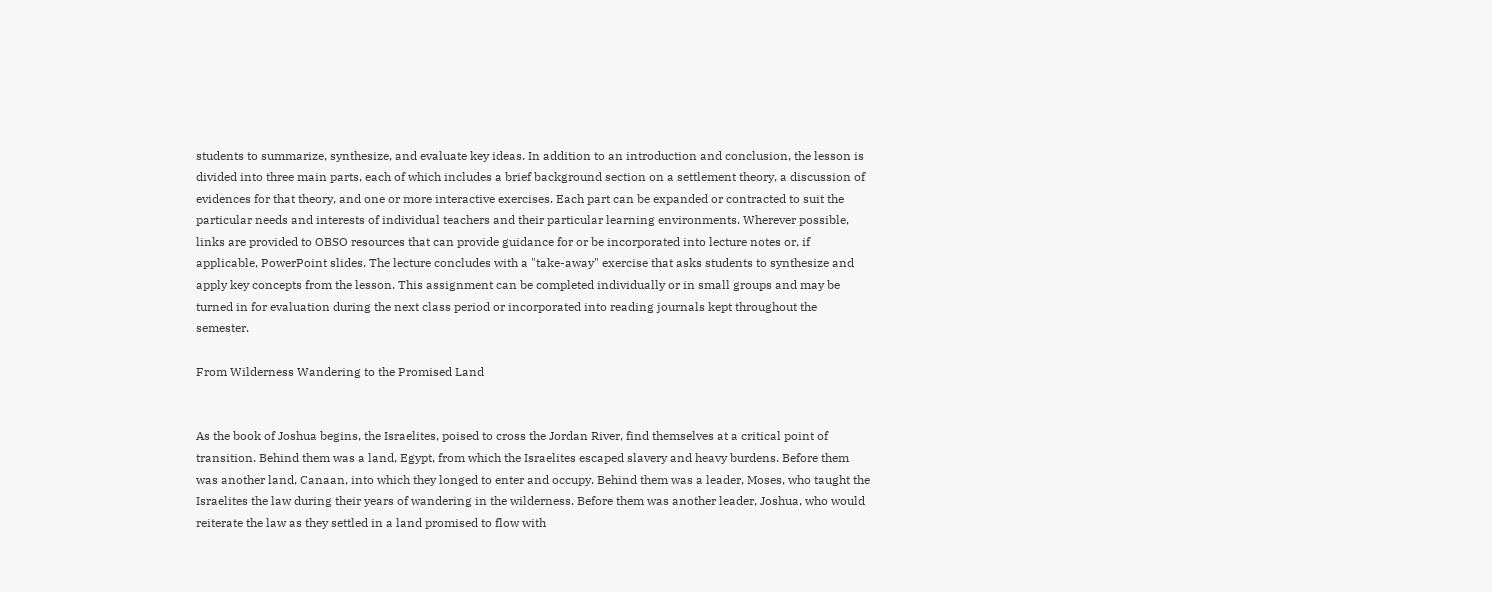students to summarize, synthesize, and evaluate key ideas. In addition to an introduction and conclusion, the lesson is divided into three main parts, each of which includes a brief background section on a settlement theory, a discussion of evidences for that theory, and one or more interactive exercises. Each part can be expanded or contracted to suit the particular needs and interests of individual teachers and their particular learning environments. Wherever possible, links are provided to OBSO resources that can provide guidance for or be incorporated into lecture notes or, if applicable, PowerPoint slides. The lecture concludes with a "take-away" exercise that asks students to synthesize and apply key concepts from the lesson. This assignment can be completed individually or in small groups and may be turned in for evaluation during the next class period or incorporated into reading journals kept throughout the semester.

From Wilderness Wandering to the Promised Land


As the book of Joshua begins, the Israelites, poised to cross the Jordan River, find themselves at a critical point of transition. Behind them was a land, Egypt, from which the Israelites escaped slavery and heavy burdens. Before them was another land, Canaan, into which they longed to enter and occupy. Behind them was a leader, Moses, who taught the Israelites the law during their years of wandering in the wilderness. Before them was another leader, Joshua, who would reiterate the law as they settled in a land promised to flow with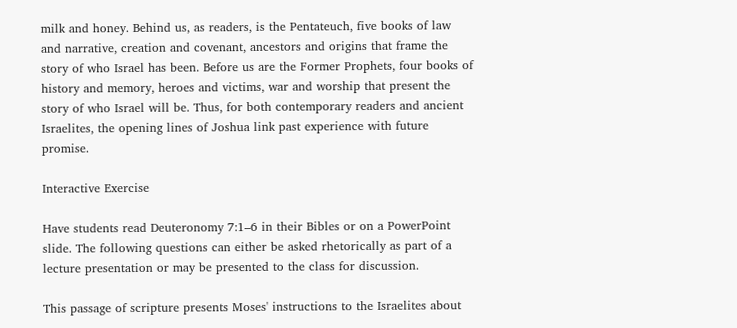milk and honey. Behind us, as readers, is the Pentateuch, five books of law and narrative, creation and covenant, ancestors and origins that frame the story of who Israel has been. Before us are the Former Prophets, four books of history and memory, heroes and victims, war and worship that present the story of who Israel will be. Thus, for both contemporary readers and ancient Israelites, the opening lines of Joshua link past experience with future promise.

Interactive Exercise

Have students read Deuteronomy 7:1–6 in their Bibles or on a PowerPoint slide. The following questions can either be asked rhetorically as part of a lecture presentation or may be presented to the class for discussion.

This passage of scripture presents Moses' instructions to the Israelites about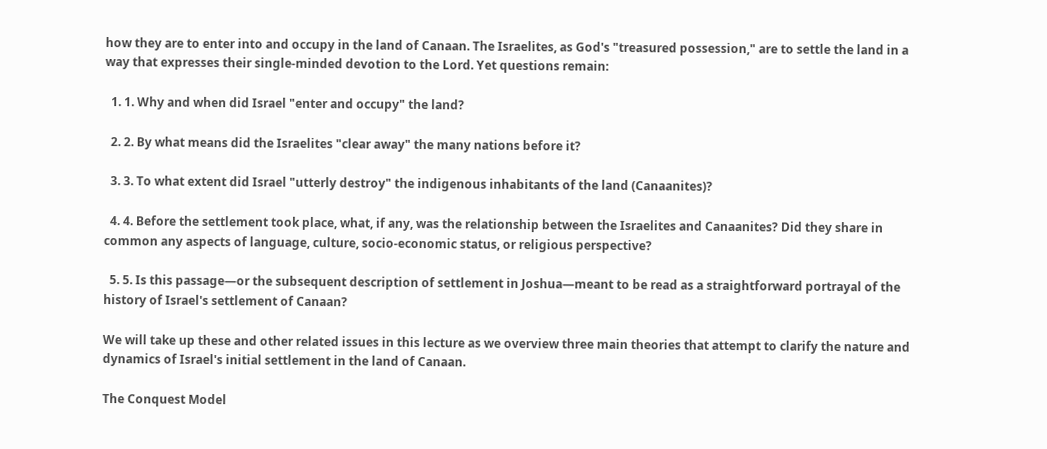how they are to enter into and occupy in the land of Canaan. The Israelites, as God's "treasured possession," are to settle the land in a way that expresses their single-minded devotion to the Lord. Yet questions remain:

  1. 1. Why and when did Israel "enter and occupy" the land?

  2. 2. By what means did the Israelites "clear away" the many nations before it?

  3. 3. To what extent did Israel "utterly destroy" the indigenous inhabitants of the land (Canaanites)?

  4. 4. Before the settlement took place, what, if any, was the relationship between the Israelites and Canaanites? Did they share in common any aspects of language, culture, socio-economic status, or religious perspective?

  5. 5. Is this passage—or the subsequent description of settlement in Joshua—meant to be read as a straightforward portrayal of the history of Israel's settlement of Canaan?

We will take up these and other related issues in this lecture as we overview three main theories that attempt to clarify the nature and dynamics of Israel's initial settlement in the land of Canaan.

The Conquest Model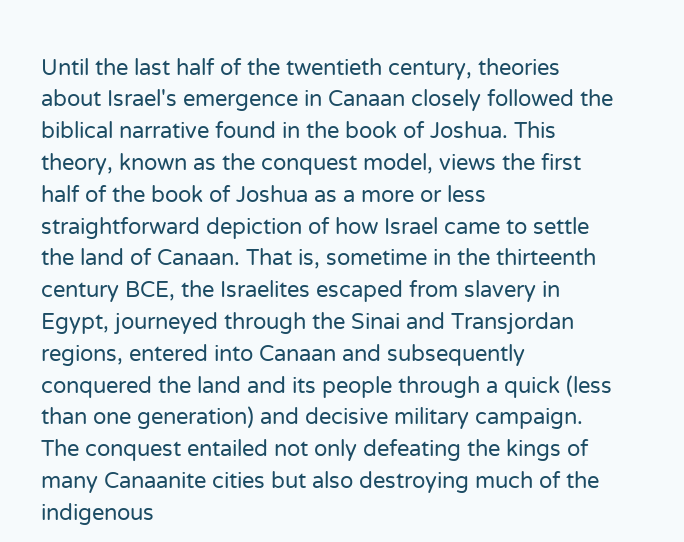Until the last half of the twentieth century, theories about Israel's emergence in Canaan closely followed the biblical narrative found in the book of Joshua. This theory, known as the conquest model, views the first half of the book of Joshua as a more or less straightforward depiction of how Israel came to settle the land of Canaan. That is, sometime in the thirteenth century BCE, the Israelites escaped from slavery in Egypt, journeyed through the Sinai and Transjordan regions, entered into Canaan and subsequently conquered the land and its people through a quick (less than one generation) and decisive military campaign. The conquest entailed not only defeating the kings of many Canaanite cities but also destroying much of the indigenous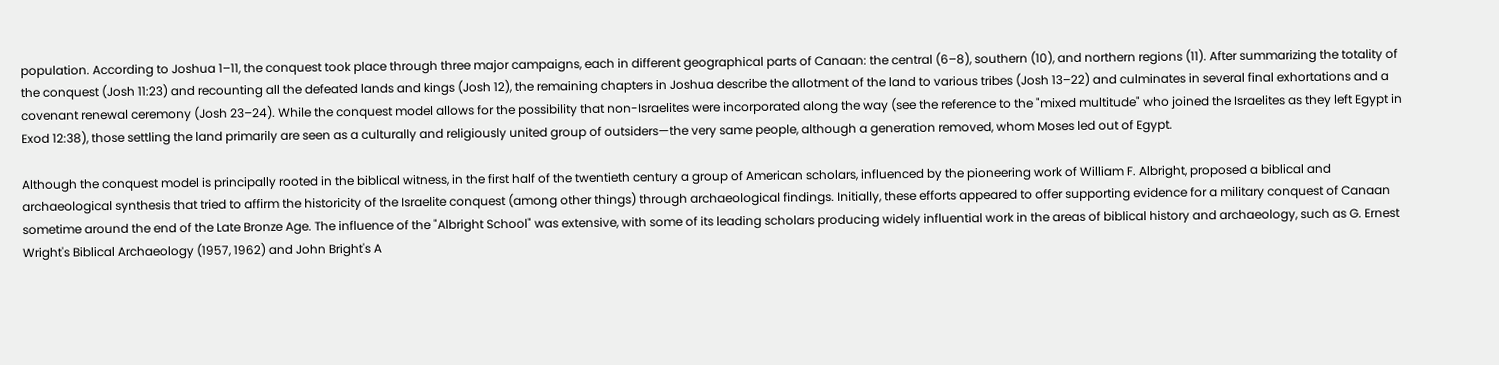population. According to Joshua 1–11, the conquest took place through three major campaigns, each in different geographical parts of Canaan: the central (6–8), southern (10), and northern regions (11). After summarizing the totality of the conquest (Josh 11:23) and recounting all the defeated lands and kings (Josh 12), the remaining chapters in Joshua describe the allotment of the land to various tribes (Josh 13–22) and culminates in several final exhortations and a covenant renewal ceremony (Josh 23–24). While the conquest model allows for the possibility that non-Israelites were incorporated along the way (see the reference to the "mixed multitude" who joined the Israelites as they left Egypt in Exod 12:38), those settling the land primarily are seen as a culturally and religiously united group of outsiders—the very same people, although a generation removed, whom Moses led out of Egypt.

Although the conquest model is principally rooted in the biblical witness, in the first half of the twentieth century a group of American scholars, influenced by the pioneering work of William F. Albright, proposed a biblical and archaeological synthesis that tried to affirm the historicity of the Israelite conquest (among other things) through archaeological findings. Initially, these efforts appeared to offer supporting evidence for a military conquest of Canaan sometime around the end of the Late Bronze Age. The influence of the "Albright School" was extensive, with some of its leading scholars producing widely influential work in the areas of biblical history and archaeology, such as G. Ernest Wright's Biblical Archaeology (1957, 1962) and John Bright's A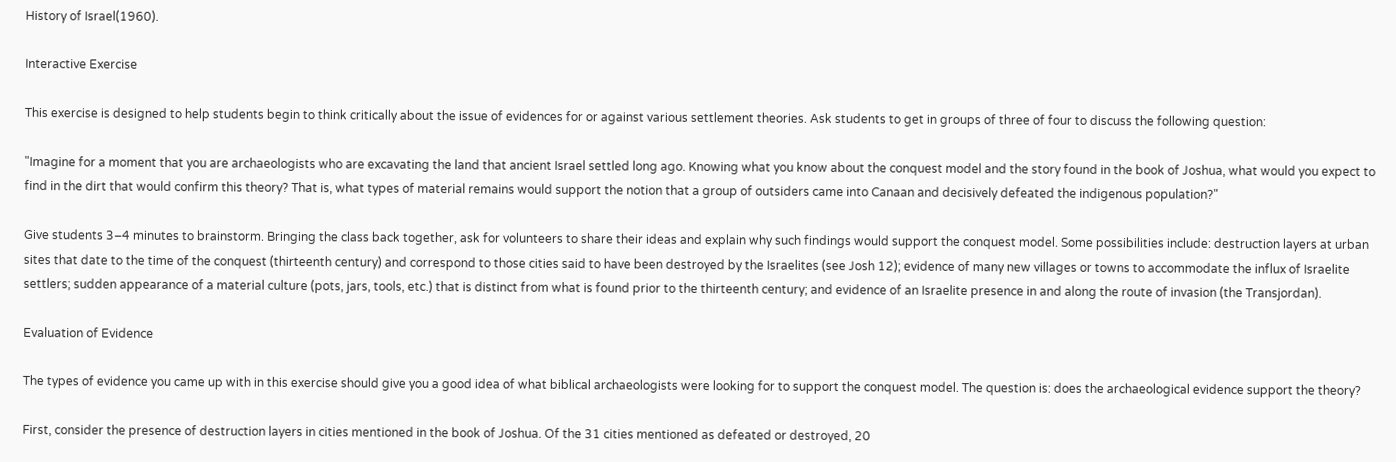History of Israel(1960).

Interactive Exercise

This exercise is designed to help students begin to think critically about the issue of evidences for or against various settlement theories. Ask students to get in groups of three of four to discuss the following question:

"Imagine for a moment that you are archaeologists who are excavating the land that ancient Israel settled long ago. Knowing what you know about the conquest model and the story found in the book of Joshua, what would you expect to find in the dirt that would confirm this theory? That is, what types of material remains would support the notion that a group of outsiders came into Canaan and decisively defeated the indigenous population?"

Give students 3–4 minutes to brainstorm. Bringing the class back together, ask for volunteers to share their ideas and explain why such findings would support the conquest model. Some possibilities include: destruction layers at urban sites that date to the time of the conquest (thirteenth century) and correspond to those cities said to have been destroyed by the Israelites (see Josh 12); evidence of many new villages or towns to accommodate the influx of Israelite settlers; sudden appearance of a material culture (pots, jars, tools, etc.) that is distinct from what is found prior to the thirteenth century; and evidence of an Israelite presence in and along the route of invasion (the Transjordan).

Evaluation of Evidence

The types of evidence you came up with in this exercise should give you a good idea of what biblical archaeologists were looking for to support the conquest model. The question is: does the archaeological evidence support the theory?

First, consider the presence of destruction layers in cities mentioned in the book of Joshua. Of the 31 cities mentioned as defeated or destroyed, 20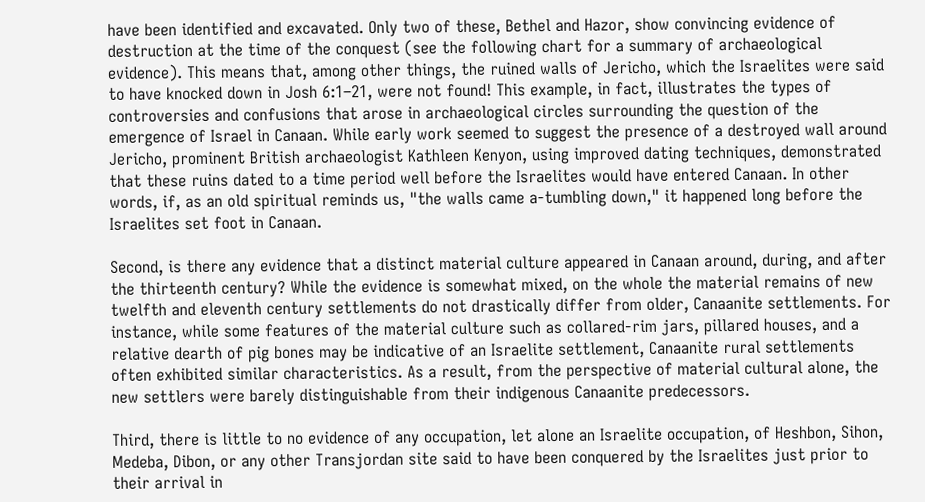have been identified and excavated. Only two of these, Bethel and Hazor, show convincing evidence of destruction at the time of the conquest (see the following chart for a summary of archaeological evidence). This means that, among other things, the ruined walls of Jericho, which the Israelites were said to have knocked down in Josh 6:1–21, were not found! This example, in fact, illustrates the types of controversies and confusions that arose in archaeological circles surrounding the question of the emergence of Israel in Canaan. While early work seemed to suggest the presence of a destroyed wall around Jericho, prominent British archaeologist Kathleen Kenyon, using improved dating techniques, demonstrated that these ruins dated to a time period well before the Israelites would have entered Canaan. In other words, if, as an old spiritual reminds us, "the walls came a-tumbling down," it happened long before the Israelites set foot in Canaan.

Second, is there any evidence that a distinct material culture appeared in Canaan around, during, and after the thirteenth century? While the evidence is somewhat mixed, on the whole the material remains of new twelfth and eleventh century settlements do not drastically differ from older, Canaanite settlements. For instance, while some features of the material culture such as collared-rim jars, pillared houses, and a relative dearth of pig bones may be indicative of an Israelite settlement, Canaanite rural settlements often exhibited similar characteristics. As a result, from the perspective of material cultural alone, the new settlers were barely distinguishable from their indigenous Canaanite predecessors.

Third, there is little to no evidence of any occupation, let alone an Israelite occupation, of Heshbon, Sihon, Medeba, Dibon, or any other Transjordan site said to have been conquered by the Israelites just prior to their arrival in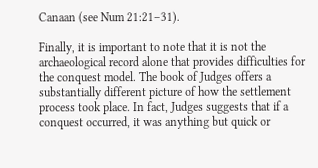Canaan (see Num 21:21–31).

Finally, it is important to note that it is not the archaeological record alone that provides difficulties for the conquest model. The book of Judges offers a substantially different picture of how the settlement process took place. In fact, Judges suggests that if a conquest occurred, it was anything but quick or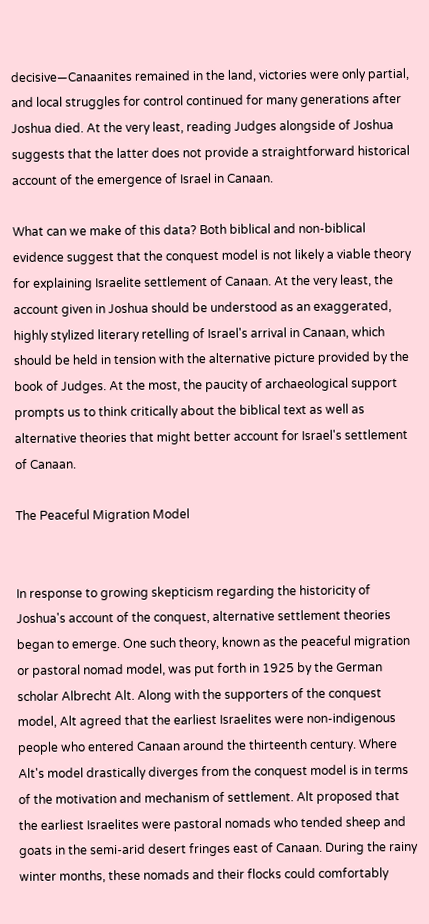decisive—Canaanites remained in the land, victories were only partial, and local struggles for control continued for many generations after Joshua died. At the very least, reading Judges alongside of Joshua suggests that the latter does not provide a straightforward historical account of the emergence of Israel in Canaan.

What can we make of this data? Both biblical and non-biblical evidence suggest that the conquest model is not likely a viable theory for explaining Israelite settlement of Canaan. At the very least, the account given in Joshua should be understood as an exaggerated, highly stylized literary retelling of Israel's arrival in Canaan, which should be held in tension with the alternative picture provided by the book of Judges. At the most, the paucity of archaeological support prompts us to think critically about the biblical text as well as alternative theories that might better account for Israel's settlement of Canaan.

The Peaceful Migration Model


In response to growing skepticism regarding the historicity of Joshua's account of the conquest, alternative settlement theories began to emerge. One such theory, known as the peaceful migration or pastoral nomad model, was put forth in 1925 by the German scholar Albrecht Alt. Along with the supporters of the conquest model, Alt agreed that the earliest Israelites were non-indigenous people who entered Canaan around the thirteenth century. Where Alt's model drastically diverges from the conquest model is in terms of the motivation and mechanism of settlement. Alt proposed that the earliest Israelites were pastoral nomads who tended sheep and goats in the semi-arid desert fringes east of Canaan. During the rainy winter months, these nomads and their flocks could comfortably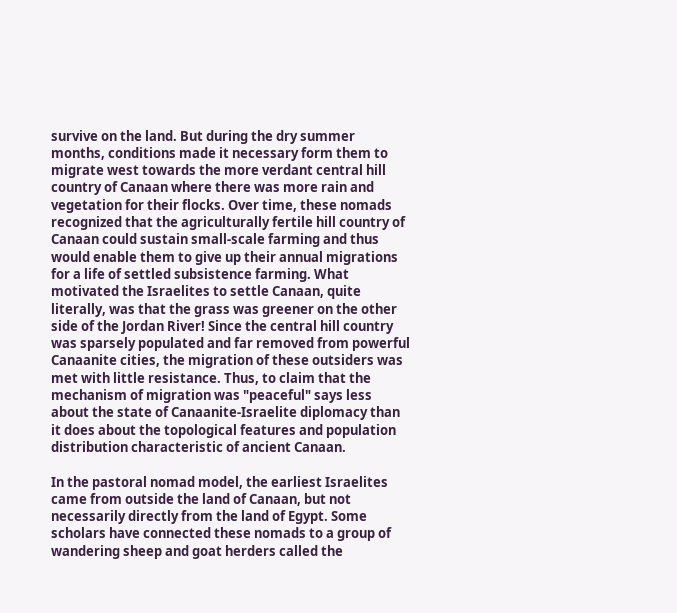survive on the land. But during the dry summer months, conditions made it necessary form them to migrate west towards the more verdant central hill country of Canaan where there was more rain and vegetation for their flocks. Over time, these nomads recognized that the agriculturally fertile hill country of Canaan could sustain small-scale farming and thus would enable them to give up their annual migrations for a life of settled subsistence farming. What motivated the Israelites to settle Canaan, quite literally, was that the grass was greener on the other side of the Jordan River! Since the central hill country was sparsely populated and far removed from powerful Canaanite cities, the migration of these outsiders was met with little resistance. Thus, to claim that the mechanism of migration was "peaceful" says less about the state of Canaanite-Israelite diplomacy than it does about the topological features and population distribution characteristic of ancient Canaan.

In the pastoral nomad model, the earliest Israelites came from outside the land of Canaan, but not necessarily directly from the land of Egypt. Some scholars have connected these nomads to a group of wandering sheep and goat herders called the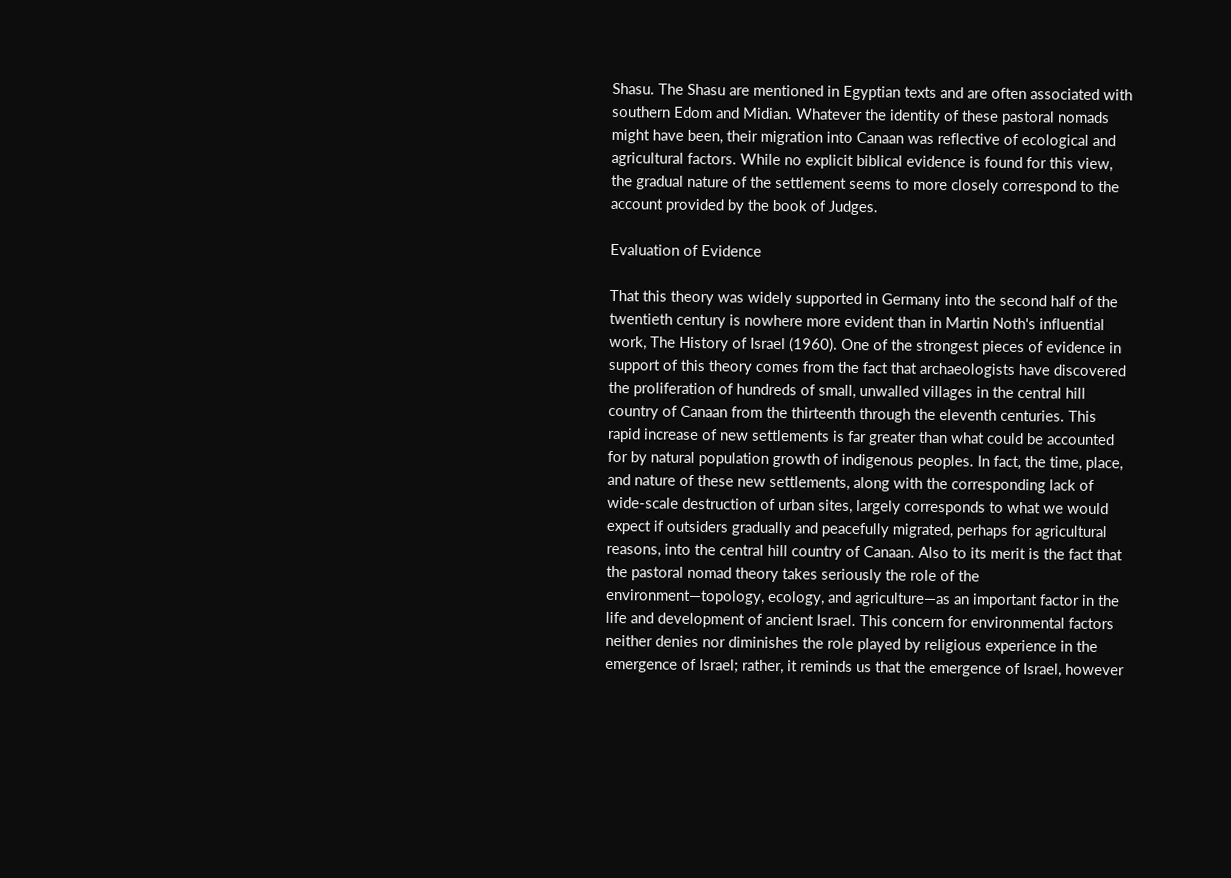Shasu. The Shasu are mentioned in Egyptian texts and are often associated with southern Edom and Midian. Whatever the identity of these pastoral nomads might have been, their migration into Canaan was reflective of ecological and agricultural factors. While no explicit biblical evidence is found for this view, the gradual nature of the settlement seems to more closely correspond to the account provided by the book of Judges.

Evaluation of Evidence

That this theory was widely supported in Germany into the second half of the twentieth century is nowhere more evident than in Martin Noth's influential work, The History of Israel (1960). One of the strongest pieces of evidence in support of this theory comes from the fact that archaeologists have discovered the proliferation of hundreds of small, unwalled villages in the central hill country of Canaan from the thirteenth through the eleventh centuries. This rapid increase of new settlements is far greater than what could be accounted for by natural population growth of indigenous peoples. In fact, the time, place, and nature of these new settlements, along with the corresponding lack of wide-scale destruction of urban sites, largely corresponds to what we would expect if outsiders gradually and peacefully migrated, perhaps for agricultural reasons, into the central hill country of Canaan. Also to its merit is the fact that the pastoral nomad theory takes seriously the role of the environment—topology, ecology, and agriculture—as an important factor in the life and development of ancient Israel. This concern for environmental factors neither denies nor diminishes the role played by religious experience in the emergence of Israel; rather, it reminds us that the emergence of Israel, however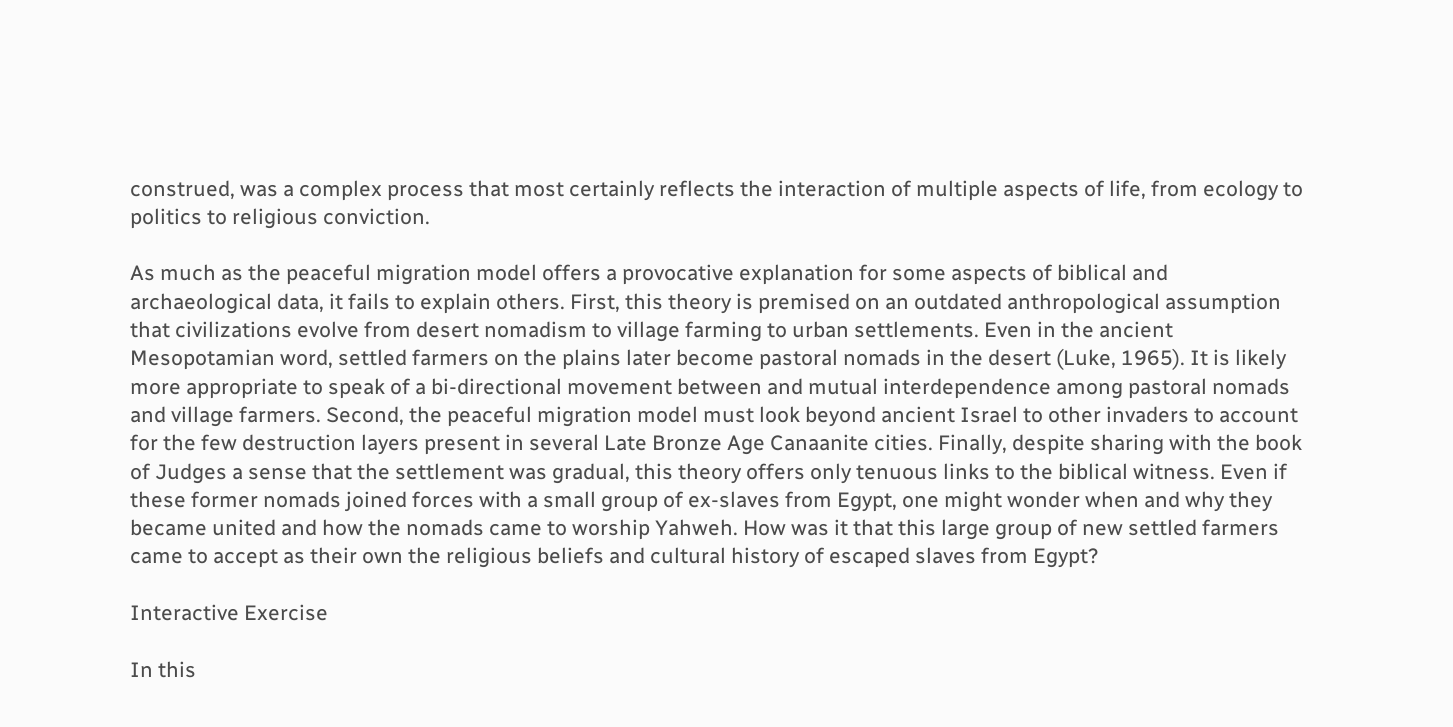construed, was a complex process that most certainly reflects the interaction of multiple aspects of life, from ecology to politics to religious conviction.

As much as the peaceful migration model offers a provocative explanation for some aspects of biblical and archaeological data, it fails to explain others. First, this theory is premised on an outdated anthropological assumption that civilizations evolve from desert nomadism to village farming to urban settlements. Even in the ancient Mesopotamian word, settled farmers on the plains later become pastoral nomads in the desert (Luke, 1965). It is likely more appropriate to speak of a bi-directional movement between and mutual interdependence among pastoral nomads and village farmers. Second, the peaceful migration model must look beyond ancient Israel to other invaders to account for the few destruction layers present in several Late Bronze Age Canaanite cities. Finally, despite sharing with the book of Judges a sense that the settlement was gradual, this theory offers only tenuous links to the biblical witness. Even if these former nomads joined forces with a small group of ex-slaves from Egypt, one might wonder when and why they became united and how the nomads came to worship Yahweh. How was it that this large group of new settled farmers came to accept as their own the religious beliefs and cultural history of escaped slaves from Egypt?

Interactive Exercise

In this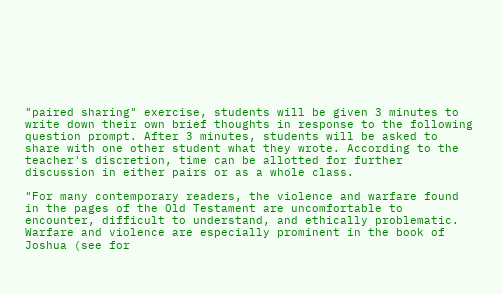"paired sharing" exercise, students will be given 3 minutes to write down their own brief thoughts in response to the following question prompt. After 3 minutes, students will be asked to share with one other student what they wrote. According to the teacher's discretion, time can be allotted for further discussion in either pairs or as a whole class.

"For many contemporary readers, the violence and warfare found in the pages of the Old Testament are uncomfortable to encounter, difficult to understand, and ethically problematic. Warfare and violence are especially prominent in the book of Joshua (see for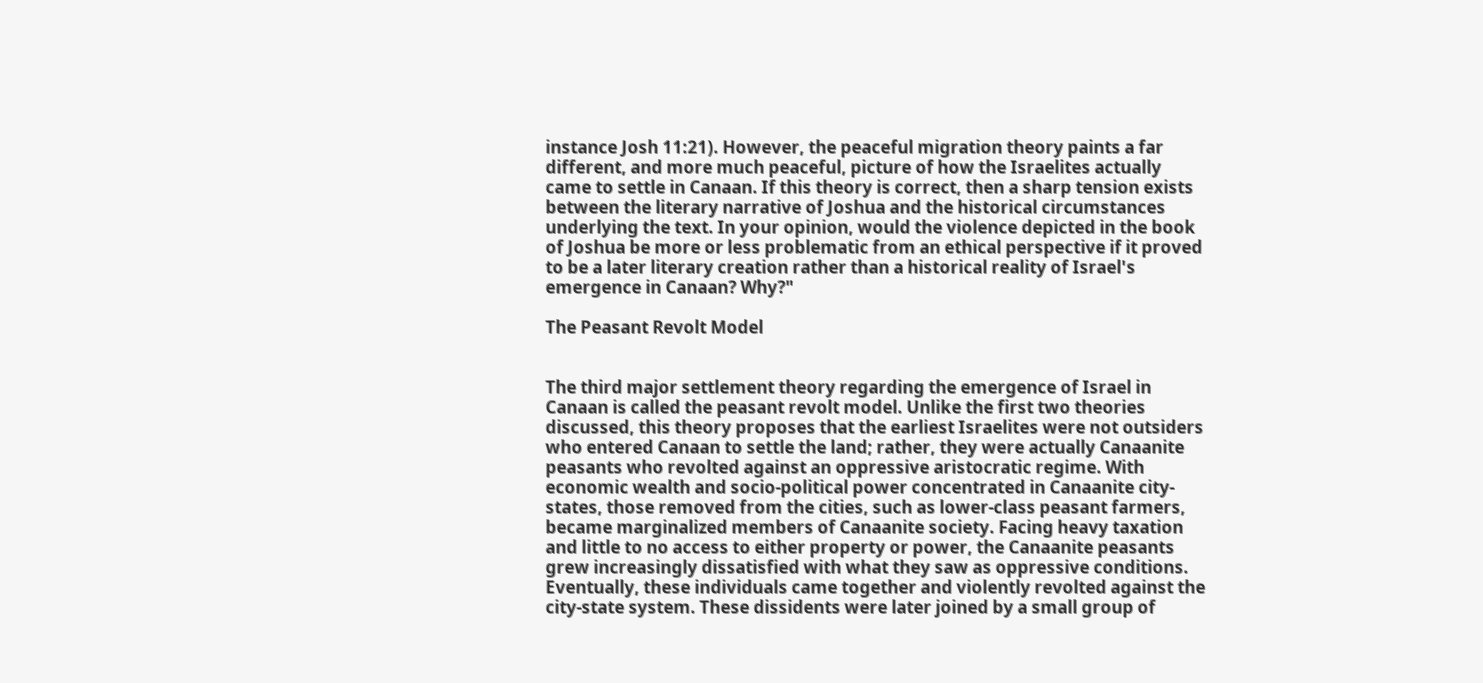instance Josh 11:21). However, the peaceful migration theory paints a far different, and more much peaceful, picture of how the Israelites actually came to settle in Canaan. If this theory is correct, then a sharp tension exists between the literary narrative of Joshua and the historical circumstances underlying the text. In your opinion, would the violence depicted in the book of Joshua be more or less problematic from an ethical perspective if it proved to be a later literary creation rather than a historical reality of Israel's emergence in Canaan? Why?"

The Peasant Revolt Model


The third major settlement theory regarding the emergence of Israel in Canaan is called the peasant revolt model. Unlike the first two theories discussed, this theory proposes that the earliest Israelites were not outsiders who entered Canaan to settle the land; rather, they were actually Canaanite peasants who revolted against an oppressive aristocratic regime. With economic wealth and socio-political power concentrated in Canaanite city-states, those removed from the cities, such as lower-class peasant farmers, became marginalized members of Canaanite society. Facing heavy taxation and little to no access to either property or power, the Canaanite peasants grew increasingly dissatisfied with what they saw as oppressive conditions. Eventually, these individuals came together and violently revolted against the city-state system. These dissidents were later joined by a small group of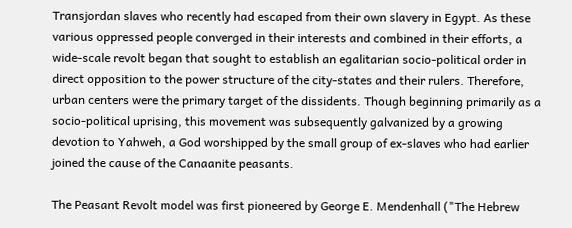Transjordan slaves who recently had escaped from their own slavery in Egypt. As these various oppressed people converged in their interests and combined in their efforts, a wide-scale revolt began that sought to establish an egalitarian socio-political order in direct opposition to the power structure of the city-states and their rulers. Therefore, urban centers were the primary target of the dissidents. Though beginning primarily as a socio-political uprising, this movement was subsequently galvanized by a growing devotion to Yahweh, a God worshipped by the small group of ex-slaves who had earlier joined the cause of the Canaanite peasants.

The Peasant Revolt model was first pioneered by George E. Mendenhall ("The Hebrew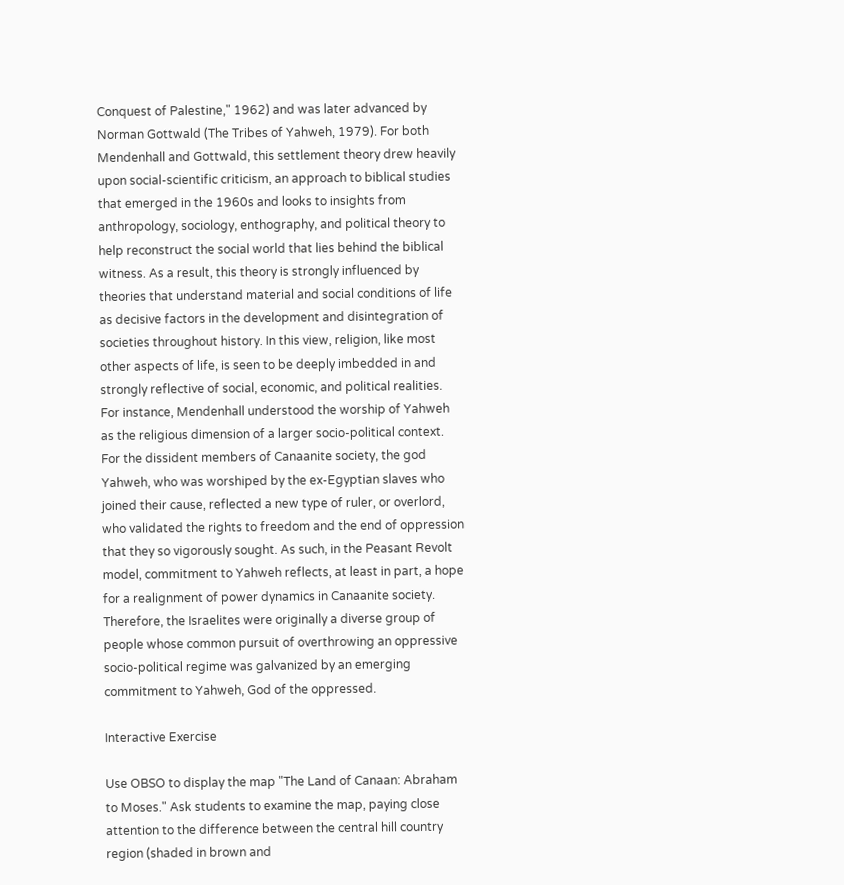Conquest of Palestine," 1962) and was later advanced by Norman Gottwald (The Tribes of Yahweh, 1979). For both Mendenhall and Gottwald, this settlement theory drew heavily upon social-scientific criticism, an approach to biblical studies that emerged in the 1960s and looks to insights from anthropology, sociology, enthography, and political theory to help reconstruct the social world that lies behind the biblical witness. As a result, this theory is strongly influenced by theories that understand material and social conditions of life as decisive factors in the development and disintegration of societies throughout history. In this view, religion, like most other aspects of life, is seen to be deeply imbedded in and strongly reflective of social, economic, and political realities. For instance, Mendenhall understood the worship of Yahweh as the religious dimension of a larger socio-political context. For the dissident members of Canaanite society, the god Yahweh, who was worshiped by the ex-Egyptian slaves who joined their cause, reflected a new type of ruler, or overlord, who validated the rights to freedom and the end of oppression that they so vigorously sought. As such, in the Peasant Revolt model, commitment to Yahweh reflects, at least in part, a hope for a realignment of power dynamics in Canaanite society. Therefore, the Israelites were originally a diverse group of people whose common pursuit of overthrowing an oppressive socio-political regime was galvanized by an emerging commitment to Yahweh, God of the oppressed.

Interactive Exercise

Use OBSO to display the map "The Land of Canaan: Abraham to Moses." Ask students to examine the map, paying close attention to the difference between the central hill country region (shaded in brown and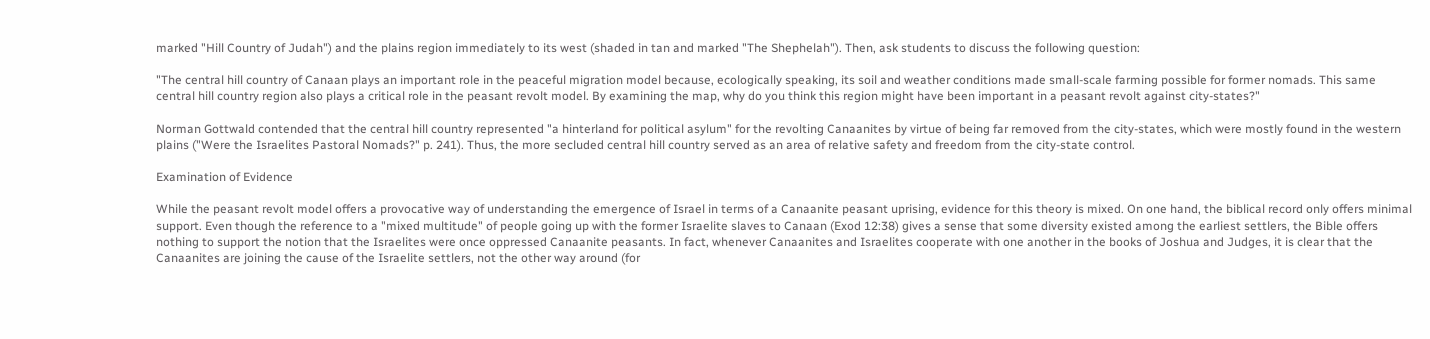marked "Hill Country of Judah") and the plains region immediately to its west (shaded in tan and marked "The Shephelah"). Then, ask students to discuss the following question:

"The central hill country of Canaan plays an important role in the peaceful migration model because, ecologically speaking, its soil and weather conditions made small-scale farming possible for former nomads. This same central hill country region also plays a critical role in the peasant revolt model. By examining the map, why do you think this region might have been important in a peasant revolt against city-states?"

Norman Gottwald contended that the central hill country represented "a hinterland for political asylum" for the revolting Canaanites by virtue of being far removed from the city-states, which were mostly found in the western plains ("Were the Israelites Pastoral Nomads?" p. 241). Thus, the more secluded central hill country served as an area of relative safety and freedom from the city-state control.

Examination of Evidence

While the peasant revolt model offers a provocative way of understanding the emergence of Israel in terms of a Canaanite peasant uprising, evidence for this theory is mixed. On one hand, the biblical record only offers minimal support. Even though the reference to a "mixed multitude" of people going up with the former Israelite slaves to Canaan (Exod 12:38) gives a sense that some diversity existed among the earliest settlers, the Bible offers nothing to support the notion that the Israelites were once oppressed Canaanite peasants. In fact, whenever Canaanites and Israelites cooperate with one another in the books of Joshua and Judges, it is clear that the Canaanites are joining the cause of the Israelite settlers, not the other way around (for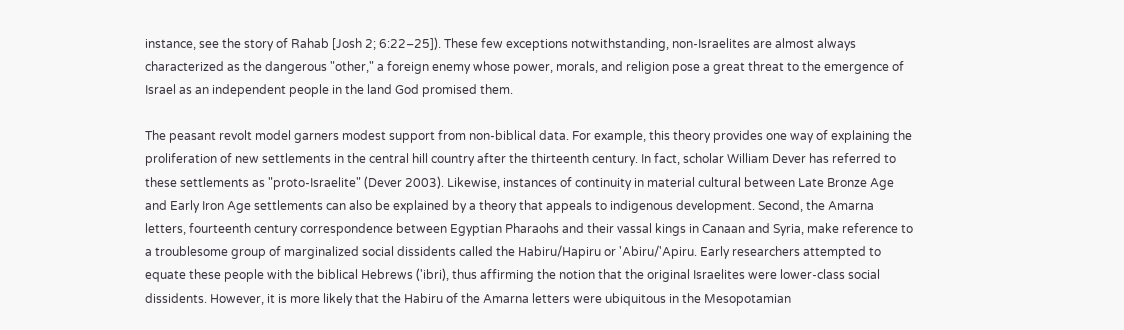instance, see the story of Rahab [Josh 2; 6:22–25]). These few exceptions notwithstanding, non-Israelites are almost always characterized as the dangerous "other," a foreign enemy whose power, morals, and religion pose a great threat to the emergence of Israel as an independent people in the land God promised them.

The peasant revolt model garners modest support from non-biblical data. For example, this theory provides one way of explaining the proliferation of new settlements in the central hill country after the thirteenth century. In fact, scholar William Dever has referred to these settlements as "proto-Israelite" (Dever 2003). Likewise, instances of continuity in material cultural between Late Bronze Age and Early Iron Age settlements can also be explained by a theory that appeals to indigenous development. Second, the Amarna letters, fourteenth century correspondence between Egyptian Pharaohs and their vassal kings in Canaan and Syria, make reference to a troublesome group of marginalized social dissidents called the Habiru/Hapiru or 'Abiru/'Apiru. Early researchers attempted to equate these people with the biblical Hebrews ('ibri), thus affirming the notion that the original Israelites were lower-class social dissidents. However, it is more likely that the Habiru of the Amarna letters were ubiquitous in the Mesopotamian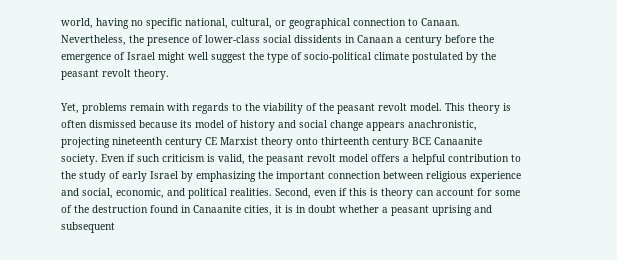world, having no specific national, cultural, or geographical connection to Canaan. Nevertheless, the presence of lower-class social dissidents in Canaan a century before the emergence of Israel might well suggest the type of socio-political climate postulated by the peasant revolt theory.

Yet, problems remain with regards to the viability of the peasant revolt model. This theory is often dismissed because its model of history and social change appears anachronistic, projecting nineteenth century CE Marxist theory onto thirteenth century BCE Canaanite society. Even if such criticism is valid, the peasant revolt model offers a helpful contribution to the study of early Israel by emphasizing the important connection between religious experience and social, economic, and political realities. Second, even if this is theory can account for some of the destruction found in Canaanite cities, it is in doubt whether a peasant uprising and subsequent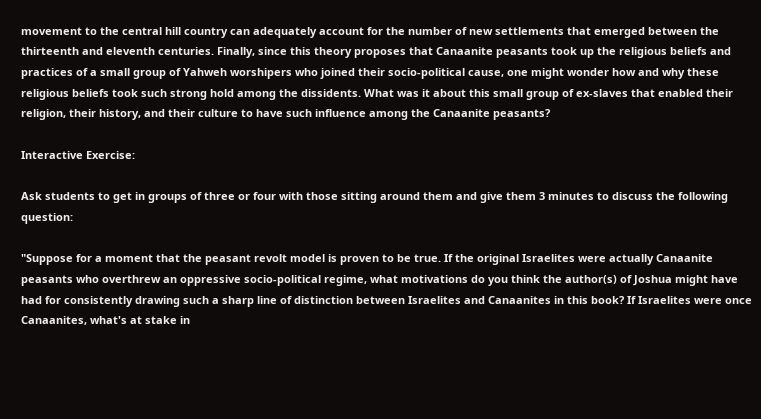movement to the central hill country can adequately account for the number of new settlements that emerged between the thirteenth and eleventh centuries. Finally, since this theory proposes that Canaanite peasants took up the religious beliefs and practices of a small group of Yahweh worshipers who joined their socio-political cause, one might wonder how and why these religious beliefs took such strong hold among the dissidents. What was it about this small group of ex-slaves that enabled their religion, their history, and their culture to have such influence among the Canaanite peasants?

Interactive Exercise:

Ask students to get in groups of three or four with those sitting around them and give them 3 minutes to discuss the following question:

"Suppose for a moment that the peasant revolt model is proven to be true. If the original Israelites were actually Canaanite peasants who overthrew an oppressive socio-political regime, what motivations do you think the author(s) of Joshua might have had for consistently drawing such a sharp line of distinction between Israelites and Canaanites in this book? If Israelites were once Canaanites, what's at stake in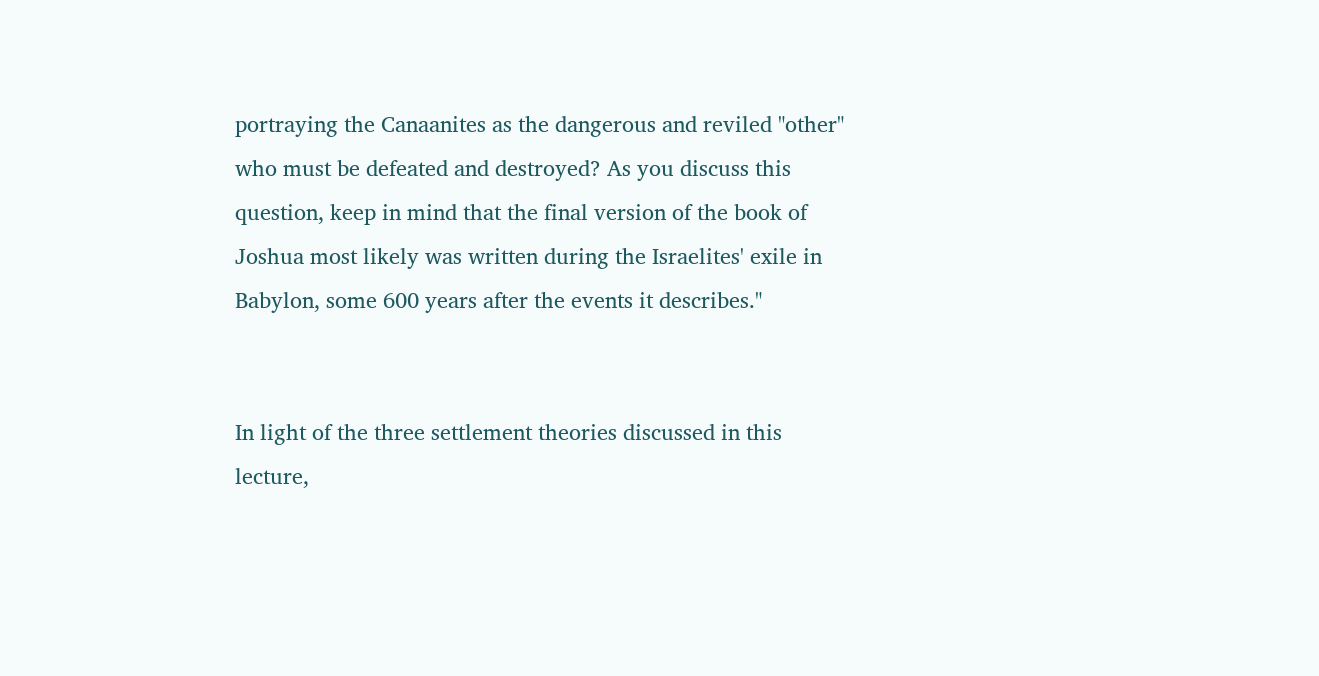portraying the Canaanites as the dangerous and reviled "other" who must be defeated and destroyed? As you discuss this question, keep in mind that the final version of the book of Joshua most likely was written during the Israelites' exile in Babylon, some 600 years after the events it describes."


In light of the three settlement theories discussed in this lecture,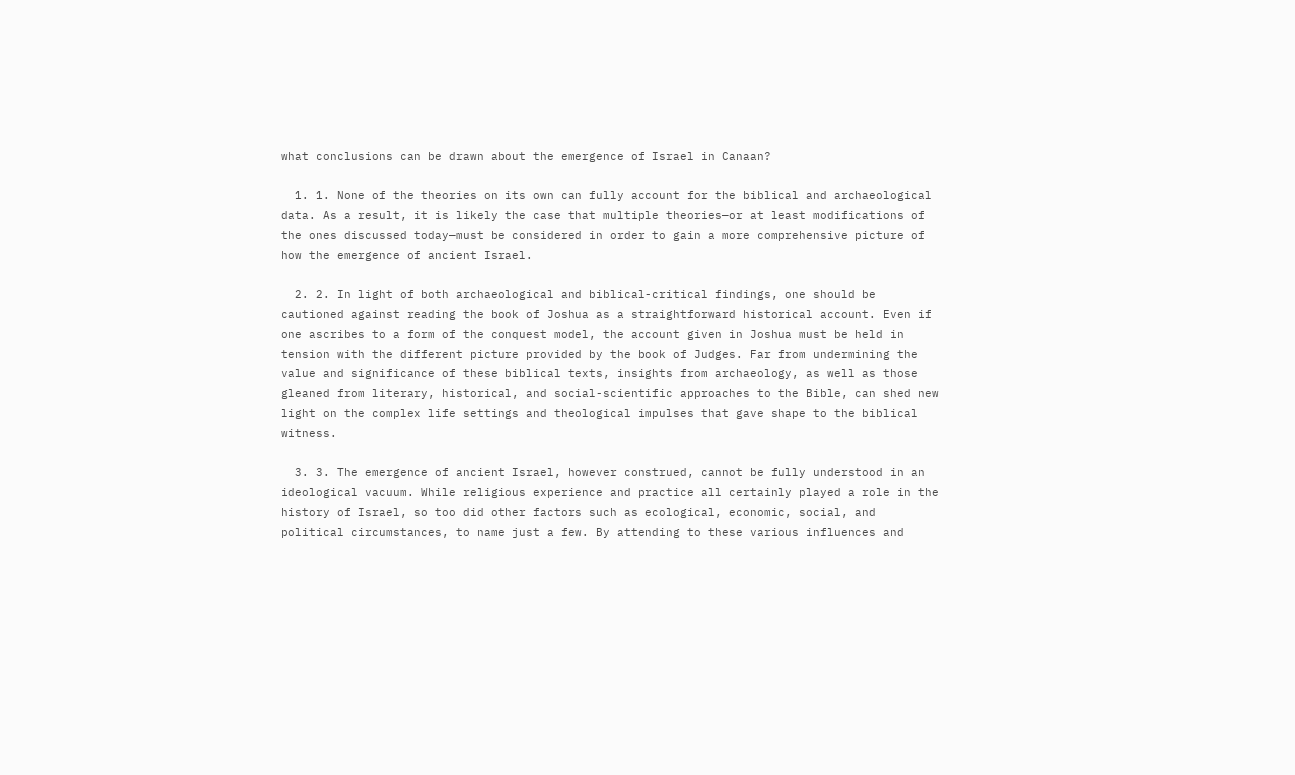what conclusions can be drawn about the emergence of Israel in Canaan?

  1. 1. None of the theories on its own can fully account for the biblical and archaeological data. As a result, it is likely the case that multiple theories—or at least modifications of the ones discussed today—must be considered in order to gain a more comprehensive picture of how the emergence of ancient Israel.

  2. 2. In light of both archaeological and biblical-critical findings, one should be cautioned against reading the book of Joshua as a straightforward historical account. Even if one ascribes to a form of the conquest model, the account given in Joshua must be held in tension with the different picture provided by the book of Judges. Far from undermining the value and significance of these biblical texts, insights from archaeology, as well as those gleaned from literary, historical, and social-scientific approaches to the Bible, can shed new light on the complex life settings and theological impulses that gave shape to the biblical witness.

  3. 3. The emergence of ancient Israel, however construed, cannot be fully understood in an ideological vacuum. While religious experience and practice all certainly played a role in the history of Israel, so too did other factors such as ecological, economic, social, and political circumstances, to name just a few. By attending to these various influences and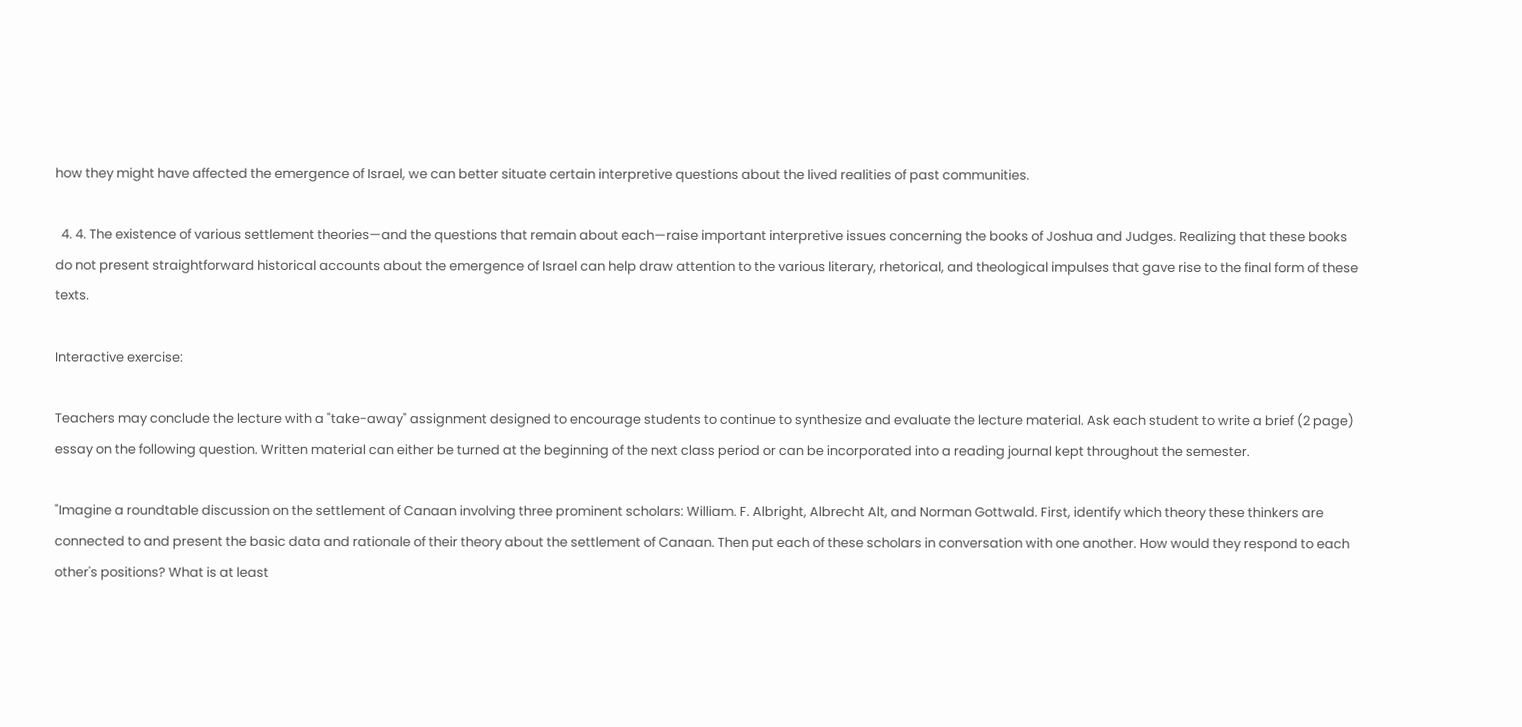how they might have affected the emergence of Israel, we can better situate certain interpretive questions about the lived realities of past communities.

  4. 4. The existence of various settlement theories—and the questions that remain about each—raise important interpretive issues concerning the books of Joshua and Judges. Realizing that these books do not present straightforward historical accounts about the emergence of Israel can help draw attention to the various literary, rhetorical, and theological impulses that gave rise to the final form of these texts.

Interactive exercise:

Teachers may conclude the lecture with a "take-away" assignment designed to encourage students to continue to synthesize and evaluate the lecture material. Ask each student to write a brief (2 page) essay on the following question. Written material can either be turned at the beginning of the next class period or can be incorporated into a reading journal kept throughout the semester.

"Imagine a roundtable discussion on the settlement of Canaan involving three prominent scholars: William. F. Albright, Albrecht Alt, and Norman Gottwald. First, identify which theory these thinkers are connected to and present the basic data and rationale of their theory about the settlement of Canaan. Then put each of these scholars in conversation with one another. How would they respond to each other's positions? What is at least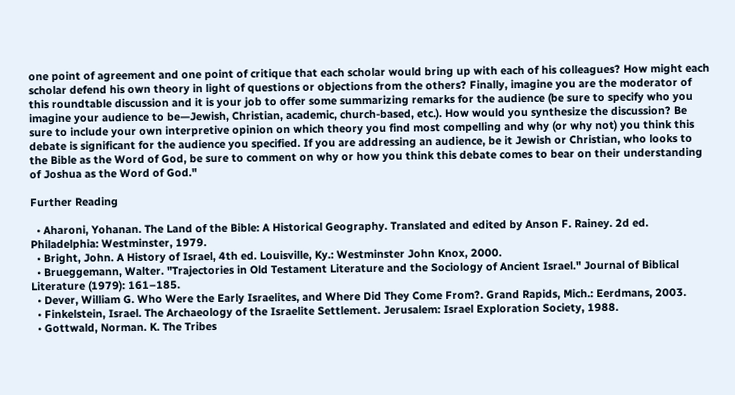one point of agreement and one point of critique that each scholar would bring up with each of his colleagues? How might each scholar defend his own theory in light of questions or objections from the others? Finally, imagine you are the moderator of this roundtable discussion and it is your job to offer some summarizing remarks for the audience (be sure to specify who you imagine your audience to be—Jewish, Christian, academic, church-based, etc.). How would you synthesize the discussion? Be sure to include your own interpretive opinion on which theory you find most compelling and why (or why not) you think this debate is significant for the audience you specified. If you are addressing an audience, be it Jewish or Christian, who looks to the Bible as the Word of God, be sure to comment on why or how you think this debate comes to bear on their understanding of Joshua as the Word of God."

Further Reading

  • Aharoni, Yohanan. The Land of the Bible: A Historical Geography. Translated and edited by Anson F. Rainey. 2d ed. Philadelphia: Westminster, 1979.
  • Bright, John. A History of Israel, 4th ed. Louisville, Ky.: Westminster John Knox, 2000.
  • Brueggemann, Walter. "Trajectories in Old Testament Literature and the Sociology of Ancient Israel." Journal of Biblical Literature (1979): 161–185.
  • Dever, William G. Who Were the Early Israelites, and Where Did They Come From?. Grand Rapids, Mich.: Eerdmans, 2003.
  • Finkelstein, Israel. The Archaeology of the Israelite Settlement. Jerusalem: Israel Exploration Society, 1988.
  • Gottwald, Norman. K. The Tribes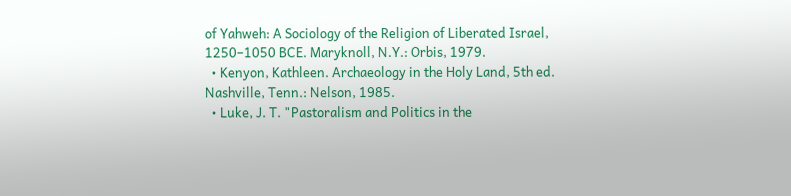of Yahweh: A Sociology of the Religion of Liberated Israel, 1250–1050 BCE. Maryknoll, N.Y.: Orbis, 1979.
  • Kenyon, Kathleen. Archaeology in the Holy Land, 5th ed. Nashville, Tenn.: Nelson, 1985.
  • Luke, J. T. "Pastoralism and Politics in the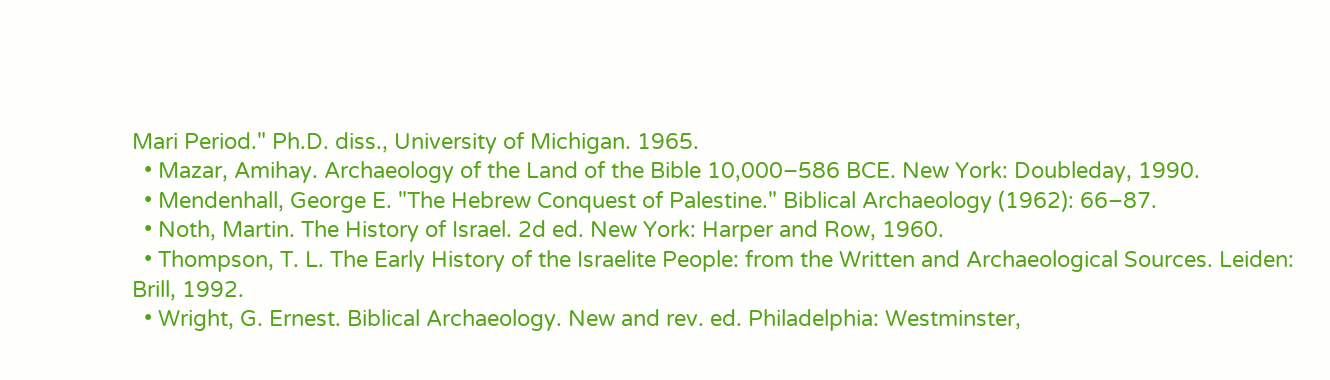Mari Period." Ph.D. diss., University of Michigan. 1965.
  • Mazar, Amihay. Archaeology of the Land of the Bible 10,000–586 BCE. New York: Doubleday, 1990.
  • Mendenhall, George E. "The Hebrew Conquest of Palestine." Biblical Archaeology (1962): 66–87.
  • Noth, Martin. The History of Israel. 2d ed. New York: Harper and Row, 1960.
  • Thompson, T. L. The Early History of the Israelite People: from the Written and Archaeological Sources. Leiden: Brill, 1992.
  • Wright, G. Ernest. Biblical Archaeology. New and rev. ed. Philadelphia: Westminster,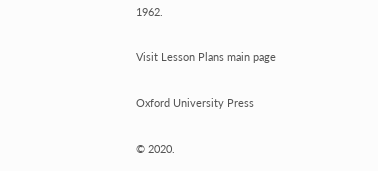1962.

Visit Lesson Plans main page

Oxford University Press

© 2020.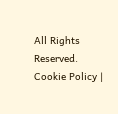All Rights Reserved. Cookie Policy |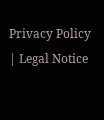Privacy Policy | Legal Notice